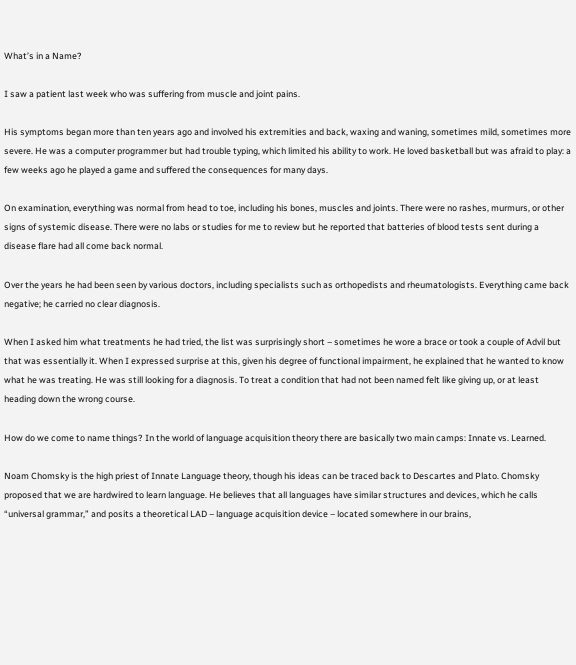What’s in a Name?

I saw a patient last week who was suffering from muscle and joint pains.

His symptoms began more than ten years ago and involved his extremities and back, waxing and waning, sometimes mild, sometimes more severe. He was a computer programmer but had trouble typing, which limited his ability to work. He loved basketball but was afraid to play: a few weeks ago he played a game and suffered the consequences for many days.

On examination, everything was normal from head to toe, including his bones, muscles and joints. There were no rashes, murmurs, or other signs of systemic disease. There were no labs or studies for me to review but he reported that batteries of blood tests sent during a disease flare had all come back normal.

Over the years he had been seen by various doctors, including specialists such as orthopedists and rheumatologists. Everything came back negative; he carried no clear diagnosis.

When I asked him what treatments he had tried, the list was surprisingly short – sometimes he wore a brace or took a couple of Advil but that was essentially it. When I expressed surprise at this, given his degree of functional impairment, he explained that he wanted to know what he was treating. He was still looking for a diagnosis. To treat a condition that had not been named felt like giving up, or at least heading down the wrong course.

How do we come to name things? In the world of language acquisition theory there are basically two main camps: Innate vs. Learned.

Noam Chomsky is the high priest of Innate Language theory, though his ideas can be traced back to Descartes and Plato. Chomsky proposed that we are hardwired to learn language. He believes that all languages have similar structures and devices, which he calls “universal grammar,” and posits a theoretical LAD – language acquisition device – located somewhere in our brains,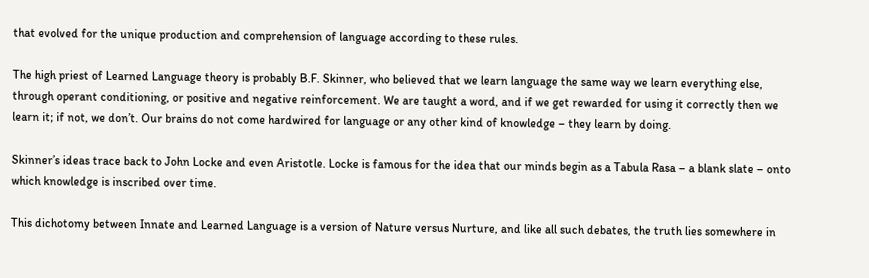that evolved for the unique production and comprehension of language according to these rules.

The high priest of Learned Language theory is probably B.F. Skinner, who believed that we learn language the same way we learn everything else, through operant conditioning, or positive and negative reinforcement. We are taught a word, and if we get rewarded for using it correctly then we learn it; if not, we don’t. Our brains do not come hardwired for language or any other kind of knowledge – they learn by doing.

Skinner’s ideas trace back to John Locke and even Aristotle. Locke is famous for the idea that our minds begin as a Tabula Rasa – a blank slate – onto which knowledge is inscribed over time.

This dichotomy between Innate and Learned Language is a version of Nature versus Nurture, and like all such debates, the truth lies somewhere in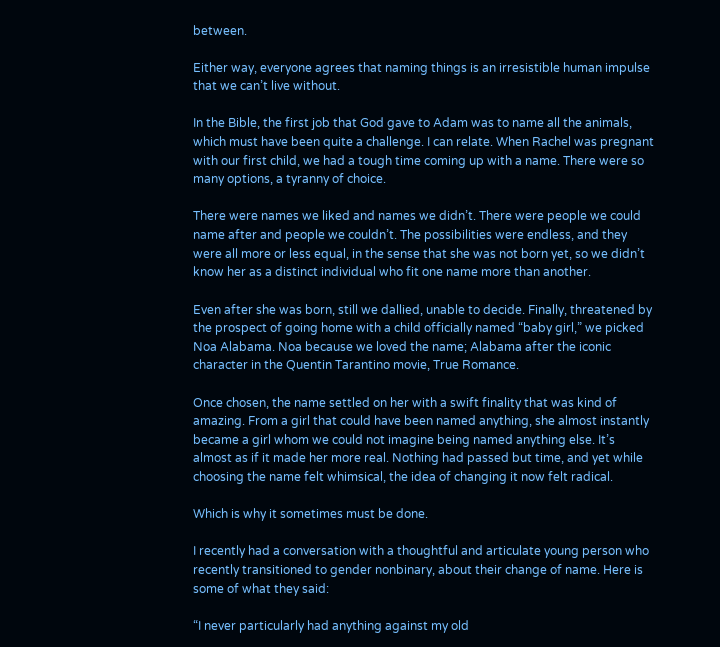between.

Either way, everyone agrees that naming things is an irresistible human impulse that we can’t live without.

In the Bible, the first job that God gave to Adam was to name all the animals, which must have been quite a challenge. I can relate. When Rachel was pregnant with our first child, we had a tough time coming up with a name. There were so many options, a tyranny of choice.

There were names we liked and names we didn’t. There were people we could name after and people we couldn’t. The possibilities were endless, and they were all more or less equal, in the sense that she was not born yet, so we didn’t know her as a distinct individual who fit one name more than another.

Even after she was born, still we dallied, unable to decide. Finally, threatened by the prospect of going home with a child officially named “baby girl,” we picked Noa Alabama. Noa because we loved the name; Alabama after the iconic character in the Quentin Tarantino movie, True Romance.

Once chosen, the name settled on her with a swift finality that was kind of amazing. From a girl that could have been named anything, she almost instantly became a girl whom we could not imagine being named anything else. It’s almost as if it made her more real. Nothing had passed but time, and yet while choosing the name felt whimsical, the idea of changing it now felt radical.

Which is why it sometimes must be done.

I recently had a conversation with a thoughtful and articulate young person who recently transitioned to gender nonbinary, about their change of name. Here is some of what they said:

“I never particularly had anything against my old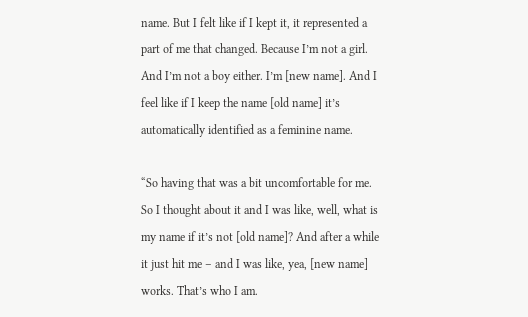name. But I felt like if I kept it, it represented a part of me that changed. Because I’m not a girl. And I’m not a boy either. I’m [new name]. And I feel like if I keep the name [old name] it’s automatically identified as a feminine name.

“So having that was a bit uncomfortable for me. So I thought about it and I was like, well, what is my name if it’s not [old name]? And after a while it just hit me – and I was like, yea, [new name] works. That’s who I am.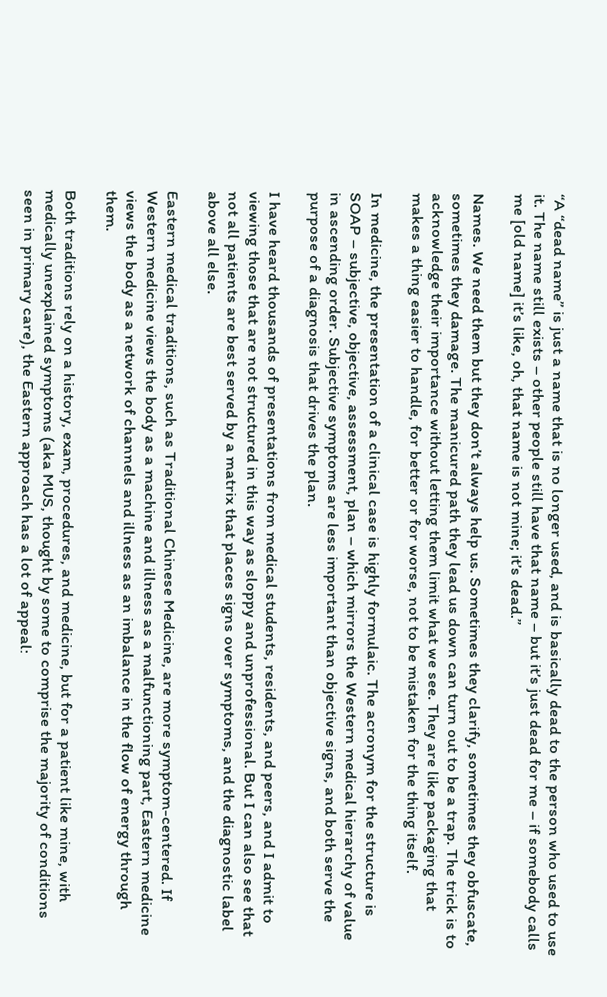“A “dead name” is just a name that is no longer used, and is basically dead to the person who used to use it. The name still exists – other people still have that name – but it’s just dead for me – if somebody calls me [old name] it’s like, oh, that name is not mine; it’s dead.”

Names. We need them but they don’t always help us. Sometimes they clarify, sometimes they obfuscate, sometimes they damage. The manicured path they lead us down can turn out to be a trap. The trick is to acknowledge their importance without letting them limit what we see. They are like packaging that makes a thing easier to handle, for better or for worse, not to be mistaken for the thing itself.

In medicine, the presentation of a clinical case is highly formulaic. The acronym for the structure is SOAP – subjective, objective, assessment, plan – which mirrors the Western medical hierarchy of value in ascending order. Subjective symptoms are less important than objective signs, and both serve the purpose of a diagnosis that drives the plan.

I have heard thousands of presentations from medical students, residents, and peers, and I admit to viewing those that are not structured in this way as sloppy and unprofessional. But I can also see that not all patients are best served by a matrix that places signs over symptoms, and the diagnostic label above all else.

Eastern medical traditions, such as Traditional Chinese Medicine, are more symptom-centered. If Western medicine views the body as a machine and illness as a malfunctioning part, Eastern medicine views the body as a network of channels and illness as an imbalance in the flow of energy through them.

Both traditions rely on a history, exam, procedures, and medicine, but for a patient like mine, with medically unexplained symptoms (aka MUS, thought by some to comprise the majority of conditions seen in primary care), the Eastern approach has a lot of appeal: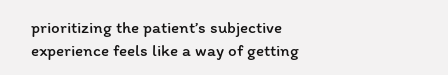prioritizing the patient’s subjective experience feels like a way of getting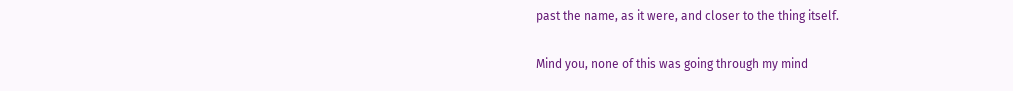past the name, as it were, and closer to the thing itself.

Mind you, none of this was going through my mind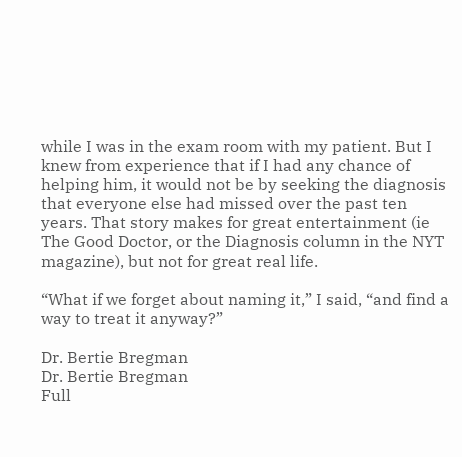while I was in the exam room with my patient. But I knew from experience that if I had any chance of helping him, it would not be by seeking the diagnosis that everyone else had missed over the past ten years. That story makes for great entertainment (ie The Good Doctor, or the Diagnosis column in the NYT magazine), but not for great real life.

“What if we forget about naming it,” I said, “and find a way to treat it anyway?”

Dr. Bertie Bregman
Dr. Bertie Bregman
Full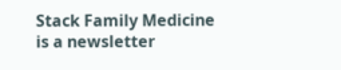Stack Family Medicine is a newsletter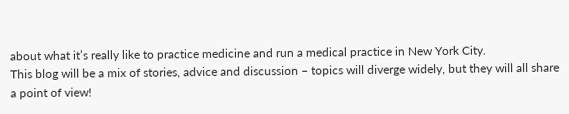about what it’s really like to practice medicine and run a medical practice in New York City.
This blog will be a mix of stories, advice and discussion – topics will diverge widely, but they will all share a point of view!